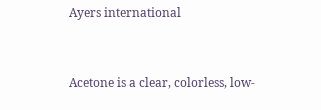Ayers international


Acetone is a clear, colorless, low-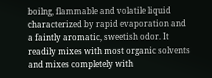boilng, flammable and volatile liquid characterized by rapid evaporation and a faintly aromatic, sweetish odor. It readily mixes with most organic solvents and mixes completely with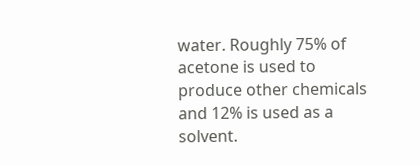water. Roughly 75% of acetone is used to produce other chemicals and 12% is used as a solvent.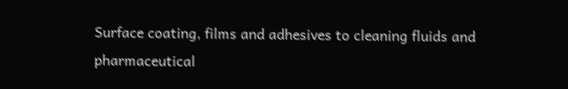Surface coating, films and adhesives to cleaning fluids and pharmaceutical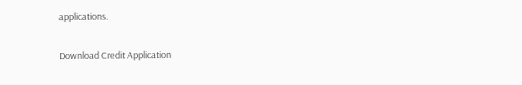applications.

Download Credit Application